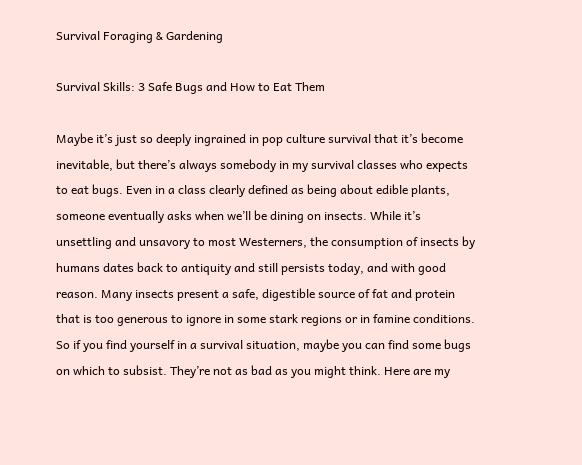Survival Foraging & Gardening

Survival Skills: 3 Safe Bugs and How to Eat Them

Maybe it’s just so deeply ingrained in pop culture survival that it’s become inevitable, but there’s always somebody in my survival classes who expects to eat bugs. Even in a class clearly defined as being about edible plants, someone eventually asks when we’ll be dining on insects. While it’s unsettling and unsavory to most Westerners, the consumption of insects by humans dates back to antiquity and still persists today, and with good reason. Many insects present a safe, digestible source of fat and protein that is too generous to ignore in some stark regions or in famine conditions. So if you find yourself in a survival situation, maybe you can find some bugs on which to subsist. They’re not as bad as you might think. Here are my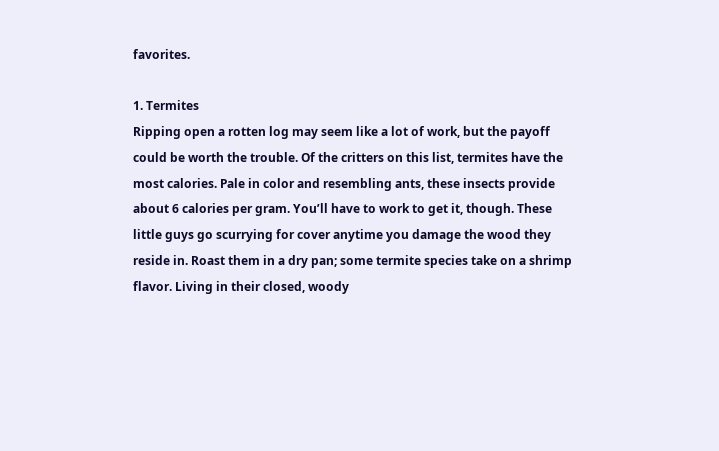favorites.

1. Termites
Ripping open a rotten log may seem like a lot of work, but the payoff could be worth the trouble. Of the critters on this list, termites have the most calories. Pale in color and resembling ants, these insects provide about 6 calories per gram. You’ll have to work to get it, though. These little guys go scurrying for cover anytime you damage the wood they reside in. Roast them in a dry pan; some termite species take on a shrimp flavor. Living in their closed, woody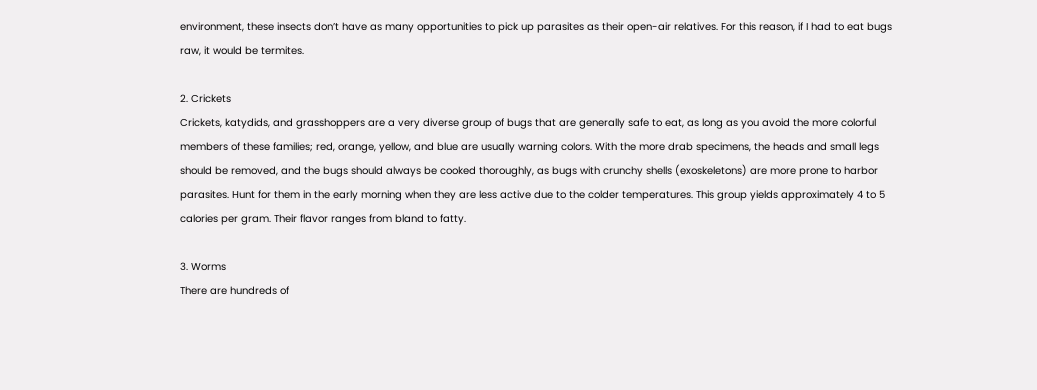environment, these insects don’t have as many opportunities to pick up parasites as their open-air relatives. For this reason, if I had to eat bugs raw, it would be termites.

2. Crickets
Crickets, katydids, and grasshoppers are a very diverse group of bugs that are generally safe to eat, as long as you avoid the more colorful members of these families; red, orange, yellow, and blue are usually warning colors. With the more drab specimens, the heads and small legs should be removed, and the bugs should always be cooked thoroughly, as bugs with crunchy shells (exoskeletons) are more prone to harbor parasites. Hunt for them in the early morning when they are less active due to the colder temperatures. This group yields approximately 4 to 5 calories per gram. Their flavor ranges from bland to fatty.

3. Worms
There are hundreds of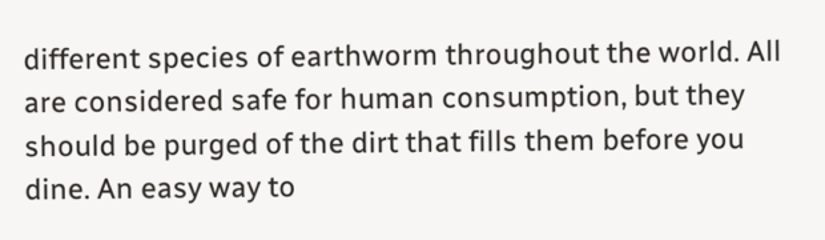different species of earthworm throughout the world. All are considered safe for human consumption, but they should be purged of the dirt that fills them before you dine. An easy way to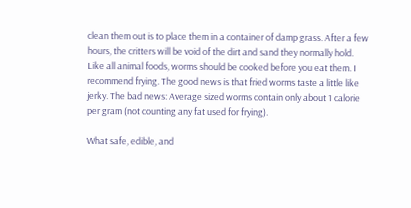clean them out is to place them in a container of damp grass. After a few hours, the critters will be void of the dirt and sand they normally hold. Like all animal foods, worms should be cooked before you eat them. I recommend frying. The good news is that fried worms taste a little like jerky. The bad news: Average sized worms contain only about 1 calorie per gram (not counting any fat used for frying).

What safe, edible, and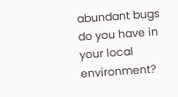abundant bugs do you have in your local environment?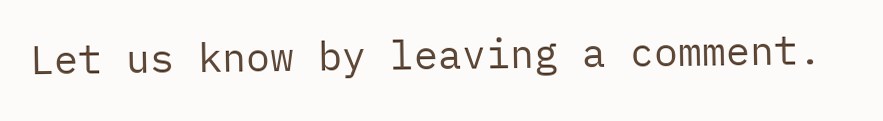Let us know by leaving a comment.